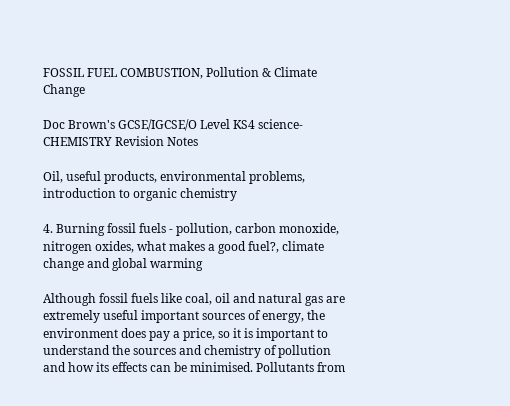FOSSIL FUEL COMBUSTION, Pollution & Climate Change

Doc Brown's GCSE/IGCSE/O Level KS4 science-CHEMISTRY Revision Notes

Oil, useful products, environmental problems, introduction to organic chemistry

4. Burning fossil fuels - pollution, carbon monoxide, nitrogen oxides, what makes a good fuel?, climate change and global warming

Although fossil fuels like coal, oil and natural gas are extremely useful important sources of energy, the environment does pay a price, so it is important to understand the sources and chemistry of pollution and how its effects can be minimised. Pollutants from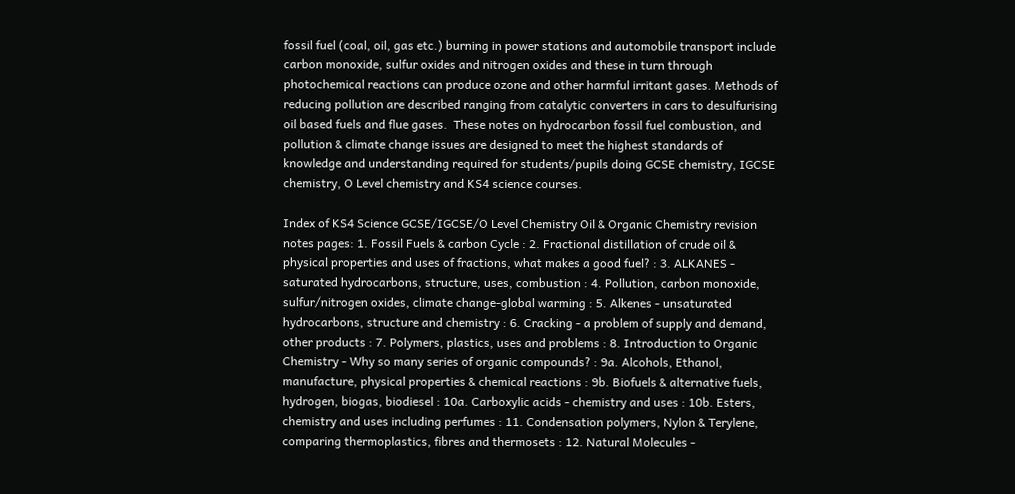fossil fuel (coal, oil, gas etc.) burning in power stations and automobile transport include carbon monoxide, sulfur oxides and nitrogen oxides and these in turn through photochemical reactions can produce ozone and other harmful irritant gases. Methods of reducing pollution are described ranging from catalytic converters in cars to desulfurising oil based fuels and flue gases.  These notes on hydrocarbon fossil fuel combustion, and pollution & climate change issues are designed to meet the highest standards of knowledge and understanding required for students/pupils doing GCSE chemistry, IGCSE chemistry, O Level chemistry and KS4 science courses.

Index of KS4 Science GCSE/IGCSE/O Level Chemistry Oil & Organic Chemistry revision notes pages: 1. Fossil Fuels & carbon Cycle : 2. Fractional distillation of crude oil & physical properties and uses of fractions, what makes a good fuel? : 3. ALKANES - saturated hydrocarbons, structure, uses, combustion : 4. Pollution, carbon monoxide, sulfur/nitrogen oxides, climate change-global warming : 5. Alkenes - unsaturated hydrocarbons, structure and chemistry : 6. Cracking - a problem of supply and demand, other products : 7. Polymers, plastics, uses and problems : 8. Introduction to Organic Chemistry - Why so many series of organic compounds? : 9a. Alcohols, Ethanol, manufacture, physical properties & chemical reactions : 9b. Biofuels & alternative fuels, hydrogen, biogas, biodiesel : 10a. Carboxylic acids - chemistry and uses : 10b. Esters, chemistry and uses including perfumes : 11. Condensation polymers, Nylon & Terylene, comparing thermoplastics, fibres and thermosets : 12. Natural Molecules -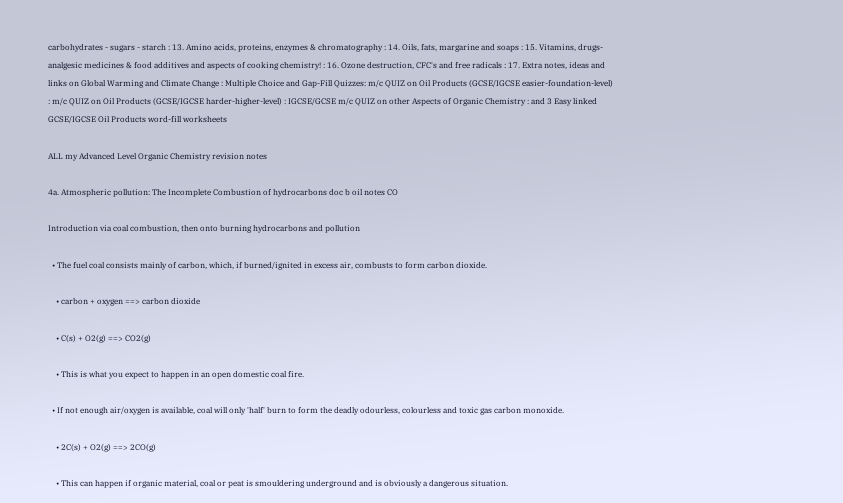carbohydrates - sugars - starch : 13. Amino acids, proteins, enzymes & chromatography : 14. Oils, fats, margarine and soaps : 15. Vitamins, drugs-analgesic medicines & food additives and aspects of cooking chemistry! : 16. Ozone destruction, CFC's and free radicals : 17. Extra notes, ideas and links on Global Warming and Climate Change : Multiple Choice and Gap-Fill Quizzes: m/c QUIZ on Oil Products (GCSE/IGCSE easier-foundation-level) : m/c QUIZ on Oil Products (GCSE/IGCSE harder-higher-level) : IGCSE/GCSE m/c QUIZ on other Aspects of Organic Chemistry : and 3 Easy linked GCSE/IGCSE Oil Products word-fill worksheets

ALL my Advanced Level Organic Chemistry revision notes

4a. Atmospheric pollution: The Incomplete Combustion of hydrocarbons doc b oil notes CO

Introduction via coal combustion, then onto burning hydrocarbons and pollution

  • The fuel coal consists mainly of carbon, which, if burned/ignited in excess air, combusts to form carbon dioxide.

    • carbon + oxygen ==> carbon dioxide

    • C(s) + O2(g) ==> CO2(g)

    • This is what you expect to happen in an open domestic coal fire.

  • If not enough air/oxygen is available, coal will only 'half' burn to form the deadly odourless, colourless and toxic gas carbon monoxide.

    • 2C(s) + O2(g) ==> 2CO(g)

    • This can happen if organic material, coal or peat is smouldering underground and is obviously a dangerous situation.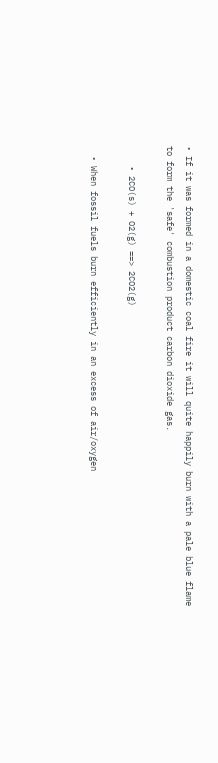• If it was formed in a domestic coal fire it will quite happily burn with a pale blue flame to form the 'safe' combustion product carbon dioxide gas.

    • 2CO(s) + O2(g) ==> 2CO2(g)

  • When fossil fuels burn efficiently in an excess of air/oxygen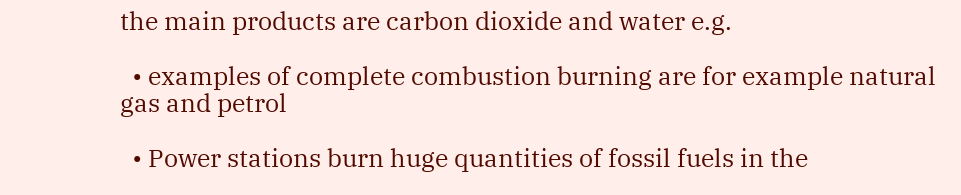the main products are carbon dioxide and water e.g.

  • examples of complete combustion burning are for example natural gas and petrol

  • Power stations burn huge quantities of fossil fuels in the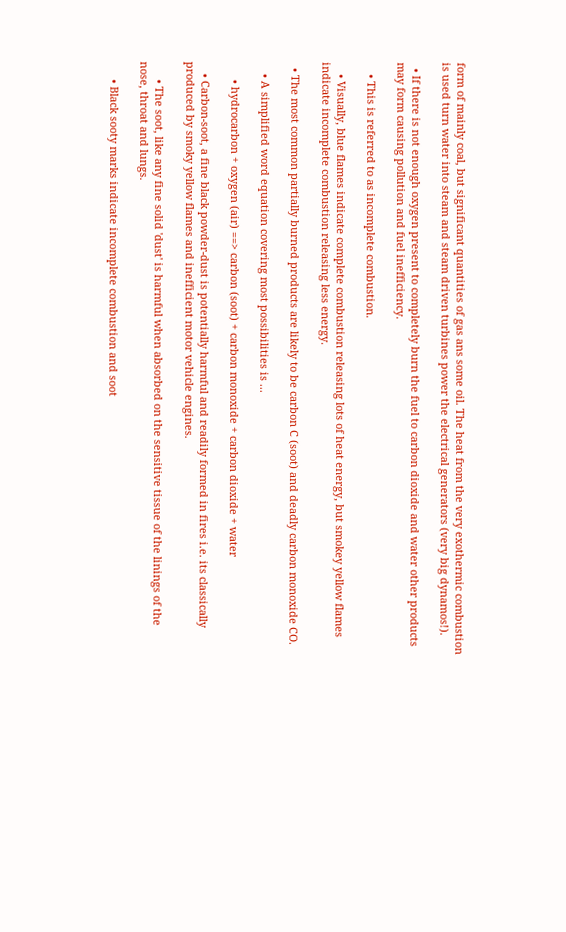form of mainly coal, but significant quantities of gas ans some oil. The heat from the very exothermic combustion is used turn water into steam and steam driven turbines power the electrical generators (very big dynamos!).

  • If there is not enough oxygen present to completely burn the fuel to carbon dioxide and water other products may form causing pollution and fuel inefficiency.

    • This is referred to as incomplete combustion.

    • Visually, blue flames indicate complete combustion releasing lots of heat energy, but smokey yellow flames indicate incomplete combustion releasing less energy.

  • The most common partially burned products are likely to be carbon C (soot) and deadly carbon monoxide CO.

    • A simplified word equation covering most possibilities is ...

      • hydrocarbon + oxygen (air) ==> carbon (soot) + carbon monoxide + carbon dioxide + water

    • Carbon-soot, a fine black powder-dust is potentially harmful and readily formed in fires i.e. its classically produced by smoky yellow flames and inefficient motor vehicle engines.

      • The soot, like any fine solid 'dust' is harmful when absorbed on the sensitive tissue of the linings of the nose, throat and lungs.

      • Black sooty marks indicate incomplete combustion and soot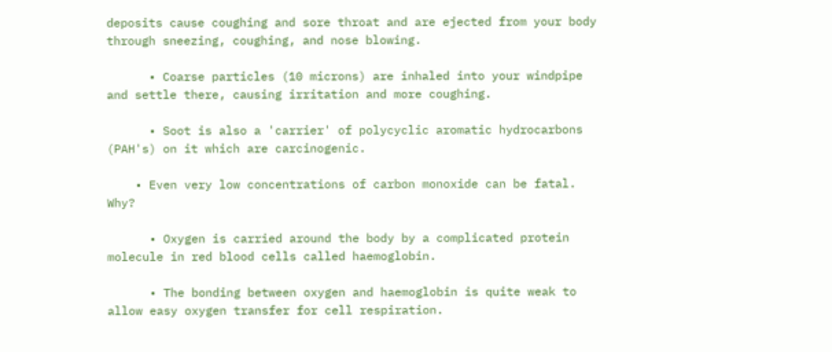deposits cause coughing and sore throat and are ejected from your body through sneezing, coughing, and nose blowing.

      • Coarse particles (10 microns) are inhaled into your windpipe and settle there, causing irritation and more coughing.

      • Soot is also a 'carrier' of polycyclic aromatic hydrocarbons (PAH's) on it which are carcinogenic.

    • Even very low concentrations of carbon monoxide can be fatal. Why?

      • Oxygen is carried around the body by a complicated protein molecule in red blood cells called haemoglobin.

      • The bonding between oxygen and haemoglobin is quite weak to allow easy oxygen transfer for cell respiration.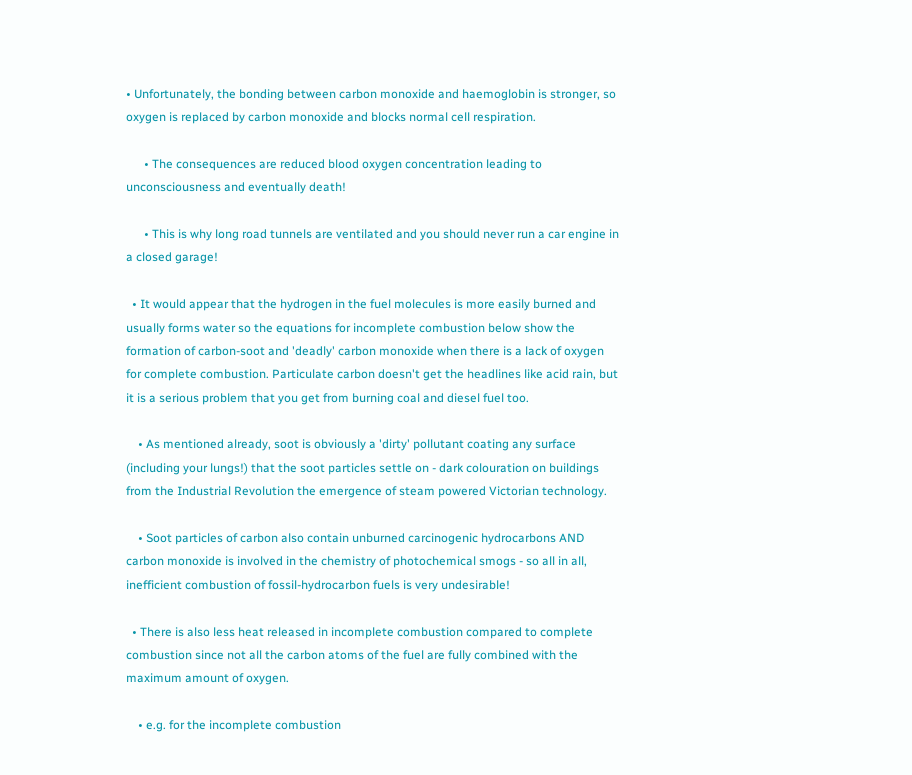• Unfortunately, the bonding between carbon monoxide and haemoglobin is stronger, so oxygen is replaced by carbon monoxide and blocks normal cell respiration.

      • The consequences are reduced blood oxygen concentration leading to unconsciousness and eventually death!

      • This is why long road tunnels are ventilated and you should never run a car engine in a closed garage!

  • It would appear that the hydrogen in the fuel molecules is more easily burned and usually forms water so the equations for incomplete combustion below show the formation of carbon-soot and 'deadly' carbon monoxide when there is a lack of oxygen for complete combustion. Particulate carbon doesn't get the headlines like acid rain, but it is a serious problem that you get from burning coal and diesel fuel too.

    • As mentioned already, soot is obviously a 'dirty' pollutant coating any surface (including your lungs!) that the soot particles settle on - dark colouration on buildings from the Industrial Revolution the emergence of steam powered Victorian technology.

    • Soot particles of carbon also contain unburned carcinogenic hydrocarbons AND carbon monoxide is involved in the chemistry of photochemical smogs - so all in all, inefficient combustion of fossil-hydrocarbon fuels is very undesirable!

  • There is also less heat released in incomplete combustion compared to complete combustion since not all the carbon atoms of the fuel are fully combined with the maximum amount of oxygen.

    • e.g. for the incomplete combustion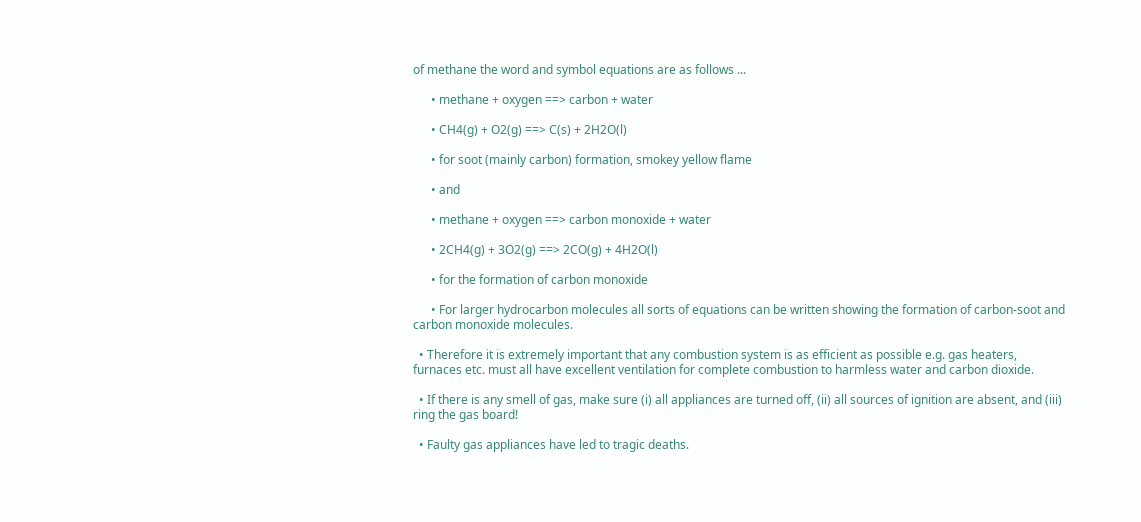of methane the word and symbol equations are as follows ...

      • methane + oxygen ==> carbon + water

      • CH4(g) + O2(g) ==> C(s) + 2H2O(l)

      • for soot (mainly carbon) formation, smokey yellow flame

      • and

      • methane + oxygen ==> carbon monoxide + water

      • 2CH4(g) + 3O2(g) ==> 2CO(g) + 4H2O(l)

      • for the formation of carbon monoxide

      • For larger hydrocarbon molecules all sorts of equations can be written showing the formation of carbon-soot and carbon monoxide molecules.

  • Therefore it is extremely important that any combustion system is as efficient as possible e.g. gas heaters, furnaces etc. must all have excellent ventilation for complete combustion to harmless water and carbon dioxide.

  • If there is any smell of gas, make sure (i) all appliances are turned off, (ii) all sources of ignition are absent, and (iii) ring the gas board!

  • Faulty gas appliances have led to tragic deaths.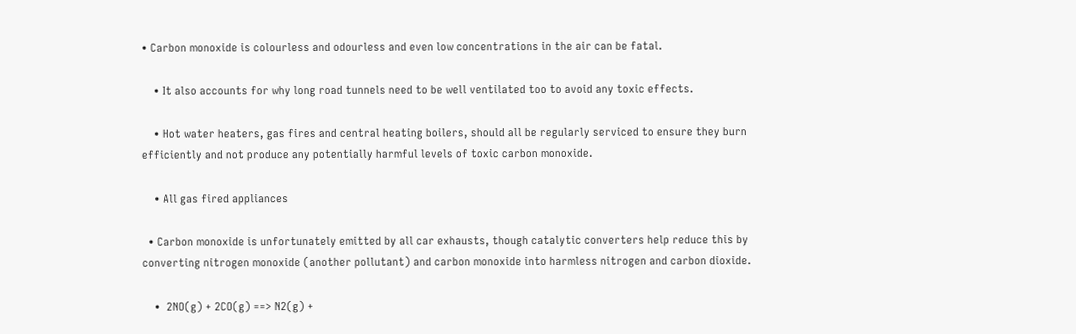• Carbon monoxide is colourless and odourless and even low concentrations in the air can be fatal.

    • It also accounts for why long road tunnels need to be well ventilated too to avoid any toxic effects.

    • Hot water heaters, gas fires and central heating boilers, should all be regularly serviced to ensure they burn efficiently and not produce any potentially harmful levels of toxic carbon monoxide.

    • All gas fired appliances

  • Carbon monoxide is unfortunately emitted by all car exhausts, though catalytic converters help reduce this by converting nitrogen monoxide (another pollutant) and carbon monoxide into harmless nitrogen and carbon dioxide.

    •  2NO(g) + 2CO(g) ==> N2(g) +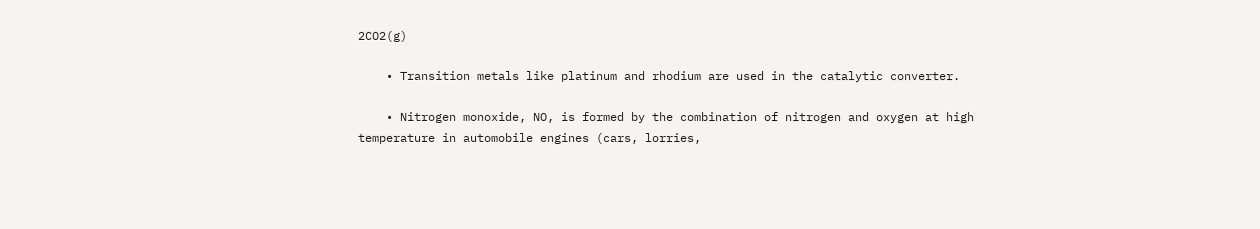2CO2(g)

    • Transition metals like platinum and rhodium are used in the catalytic converter.

    • Nitrogen monoxide, NO, is formed by the combination of nitrogen and oxygen at high temperature in automobile engines (cars, lorries,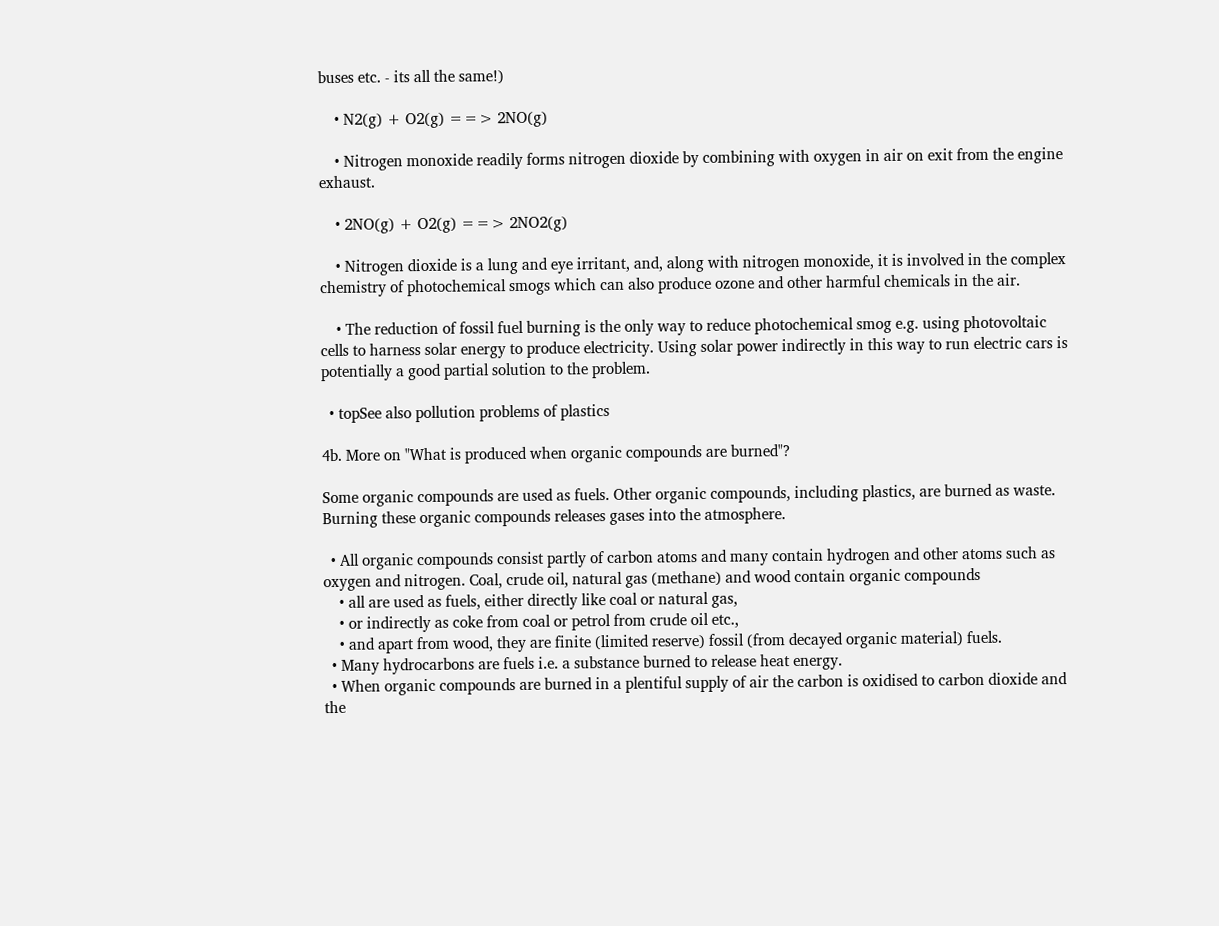buses etc. - its all the same!)

    • N2(g) + O2(g) ==> 2NO(g)

    • Nitrogen monoxide readily forms nitrogen dioxide by combining with oxygen in air on exit from the engine exhaust.

    • 2NO(g) + O2(g) ==> 2NO2(g)

    • Nitrogen dioxide is a lung and eye irritant, and, along with nitrogen monoxide, it is involved in the complex chemistry of photochemical smogs which can also produce ozone and other harmful chemicals in the air.

    • The reduction of fossil fuel burning is the only way to reduce photochemical smog e.g. using photovoltaic cells to harness solar energy to produce electricity. Using solar power indirectly in this way to run electric cars is potentially a good partial solution to the problem.

  • topSee also pollution problems of plastics

4b. More on "What is produced when organic compounds are burned"?

Some organic compounds are used as fuels. Other organic compounds, including plastics, are burned as waste. Burning these organic compounds releases gases into the atmosphere.

  • All organic compounds consist partly of carbon atoms and many contain hydrogen and other atoms such as oxygen and nitrogen. Coal, crude oil, natural gas (methane) and wood contain organic compounds
    • all are used as fuels, either directly like coal or natural gas,
    • or indirectly as coke from coal or petrol from crude oil etc.,
    • and apart from wood, they are finite (limited reserve) fossil (from decayed organic material) fuels.
  • Many hydrocarbons are fuels i.e. a substance burned to release heat energy.
  • When organic compounds are burned in a plentiful supply of air the carbon is oxidised to carbon dioxide and the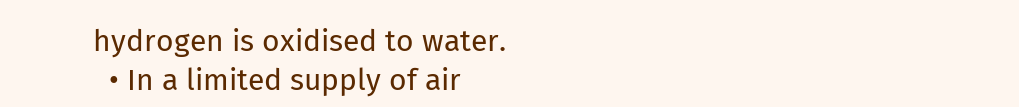hydrogen is oxidised to water.
  • In a limited supply of air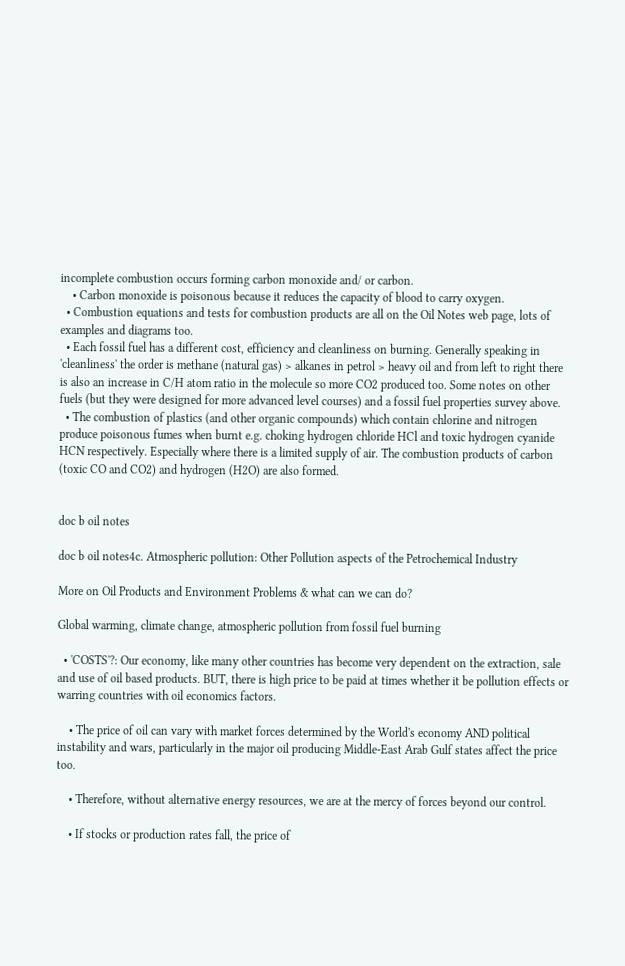incomplete combustion occurs forming carbon monoxide and/ or carbon.
    • Carbon monoxide is poisonous because it reduces the capacity of blood to carry oxygen.
  • Combustion equations and tests for combustion products are all on the Oil Notes web page, lots of examples and diagrams too.
  • Each fossil fuel has a different cost, efficiency and cleanliness on burning. Generally speaking in 'cleanliness' the order is methane (natural gas) > alkanes in petrol > heavy oil and from left to right there is also an increase in C/H atom ratio in the molecule so more CO2 produced too. Some notes on other fuels (but they were designed for more advanced level courses) and a fossil fuel properties survey above.
  • The combustion of plastics (and other organic compounds) which contain chlorine and nitrogen produce poisonous fumes when burnt e.g. choking hydrogen chloride HCl and toxic hydrogen cyanide HCN respectively. Especially where there is a limited supply of air. The combustion products of carbon (toxic CO and CO2) and hydrogen (H2O) are also formed.


doc b oil notes

doc b oil notes4c. Atmospheric pollution: Other Pollution aspects of the Petrochemical Industry

More on Oil Products and Environment Problems & what can we can do?

Global warming, climate change, atmospheric pollution from fossil fuel burning

  • 'COSTS'?: Our economy, like many other countries has become very dependent on the extraction, sale and use of oil based products. BUT, there is high price to be paid at times whether it be pollution effects or warring countries with oil economics factors.

    • The price of oil can vary with market forces determined by the World's economy AND political instability and wars, particularly in the major oil producing Middle-East Arab Gulf states affect the price too.

    • Therefore, without alternative energy resources, we are at the mercy of forces beyond our control.

    • If stocks or production rates fall, the price of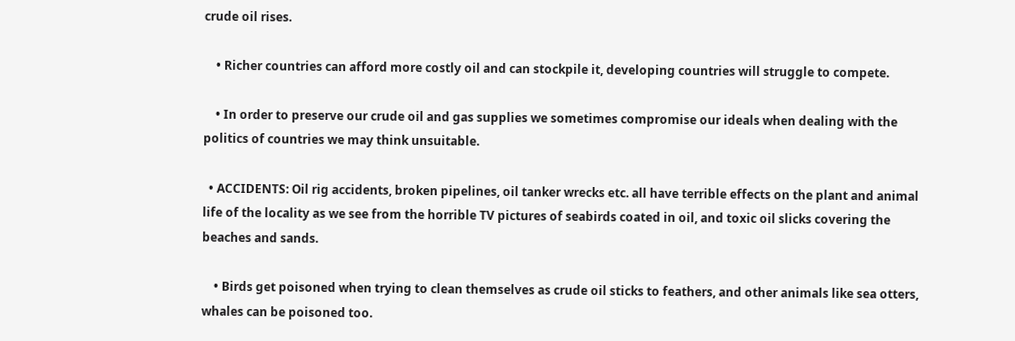crude oil rises.

    • Richer countries can afford more costly oil and can stockpile it, developing countries will struggle to compete.

    • In order to preserve our crude oil and gas supplies we sometimes compromise our ideals when dealing with the politics of countries we may think unsuitable.

  • ACCIDENTS: Oil rig accidents, broken pipelines, oil tanker wrecks etc. all have terrible effects on the plant and animal life of the locality as we see from the horrible TV pictures of seabirds coated in oil, and toxic oil slicks covering the beaches and sands.

    • Birds get poisoned when trying to clean themselves as crude oil sticks to feathers, and other animals like sea otters, whales can be poisoned too.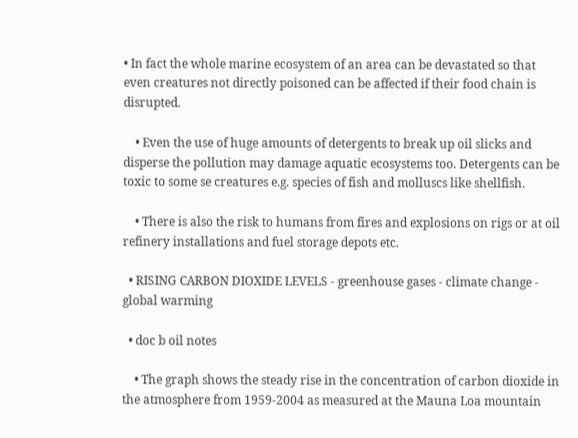• In fact the whole marine ecosystem of an area can be devastated so that even creatures not directly poisoned can be affected if their food chain is disrupted.

    • Even the use of huge amounts of detergents to break up oil slicks and disperse the pollution may damage aquatic ecosystems too. Detergents can be toxic to some se creatures e.g. species of fish and molluscs like shellfish.

    • There is also the risk to humans from fires and explosions on rigs or at oil refinery installations and fuel storage depots etc.

  • RISING CARBON DIOXIDE LEVELS - greenhouse gases - climate change - global warming

  • doc b oil notes

    • The graph shows the steady rise in the concentration of carbon dioxide in the atmosphere from 1959-2004 as measured at the Mauna Loa mountain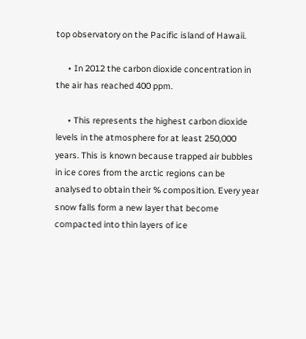top observatory on the Pacific island of Hawaii.

      • In 2012 the carbon dioxide concentration in the air has reached 400 ppm.

      • This represents the highest carbon dioxide levels in the atmosphere for at least 250,000 years. This is known because trapped air bubbles in ice cores from the arctic regions can be analysed to obtain their % composition. Every year snow falls form a new layer that become compacted into thin layers of ice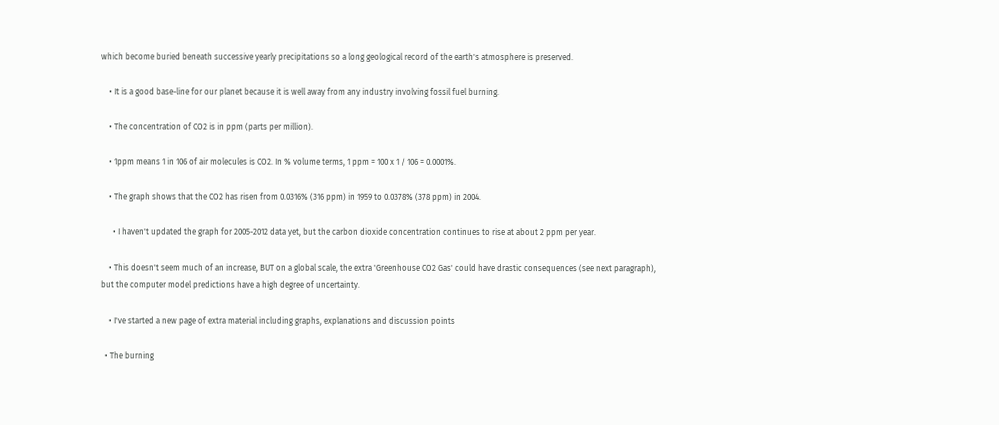which become buried beneath successive yearly precipitations so a long geological record of the earth's atmosphere is preserved.

    • It is a good base-line for our planet because it is well away from any industry involving fossil fuel burning.

    • The concentration of CO2 is in ppm (parts per million).

    • 1ppm means 1 in 106 of air molecules is CO2. In % volume terms, 1 ppm = 100 x 1 / 106 = 0.0001%.

    • The graph shows that the CO2 has risen from 0.0316% (316 ppm) in 1959 to 0.0378% (378 ppm) in 2004.

      • I haven't updated the graph for 2005-2012 data yet, but the carbon dioxide concentration continues to rise at about 2 ppm per year.

    • This doesn't seem much of an increase, BUT on a global scale, the extra 'Greenhouse CO2 Gas' could have drastic consequences (see next paragraph), but the computer model predictions have a high degree of uncertainty.

    • I've started a new page of extra material including graphs, explanations and discussion points

  • The burning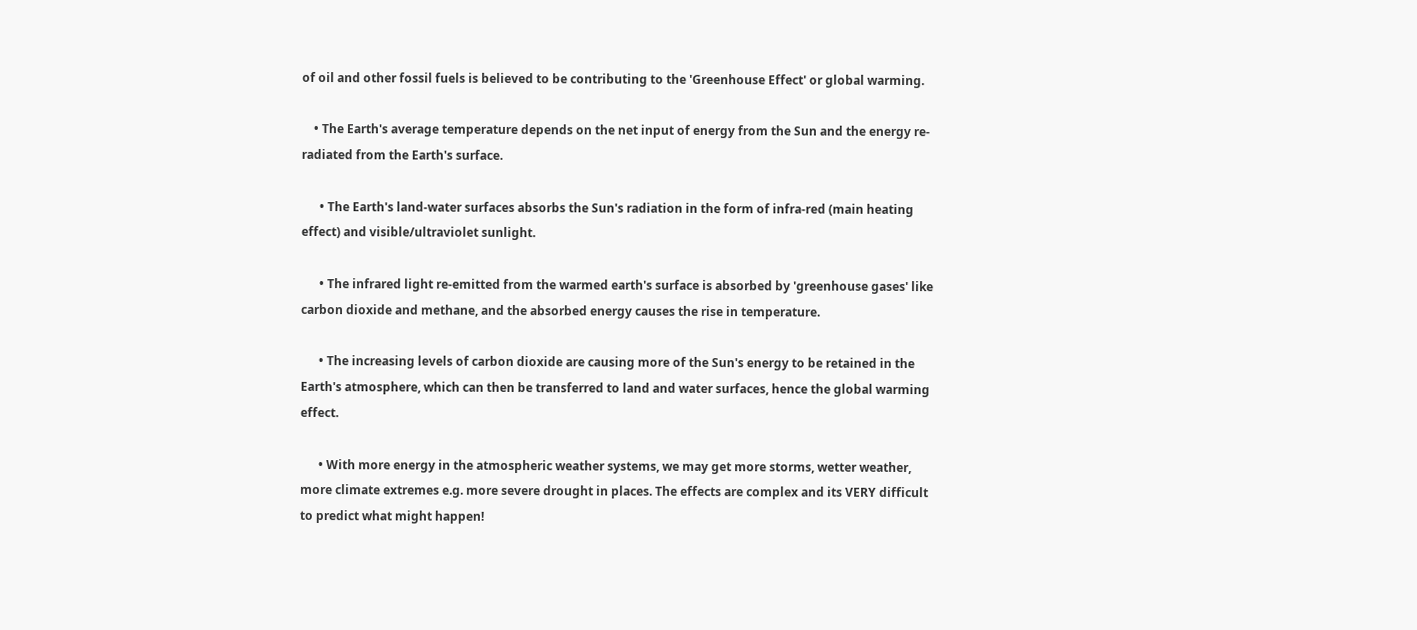of oil and other fossil fuels is believed to be contributing to the 'Greenhouse Effect' or global warming.

    • The Earth's average temperature depends on the net input of energy from the Sun and the energy re-radiated from the Earth's surface.

      • The Earth's land-water surfaces absorbs the Sun's radiation in the form of infra-red (main heating effect) and visible/ultraviolet sunlight.

      • The infrared light re-emitted from the warmed earth's surface is absorbed by 'greenhouse gases' like carbon dioxide and methane, and the absorbed energy causes the rise in temperature.

      • The increasing levels of carbon dioxide are causing more of the Sun's energy to be retained in the Earth's atmosphere, which can then be transferred to land and water surfaces, hence the global warming effect.

      • With more energy in the atmospheric weather systems, we may get more storms, wetter weather, more climate extremes e.g. more severe drought in places. The effects are complex and its VERY difficult to predict what might happen!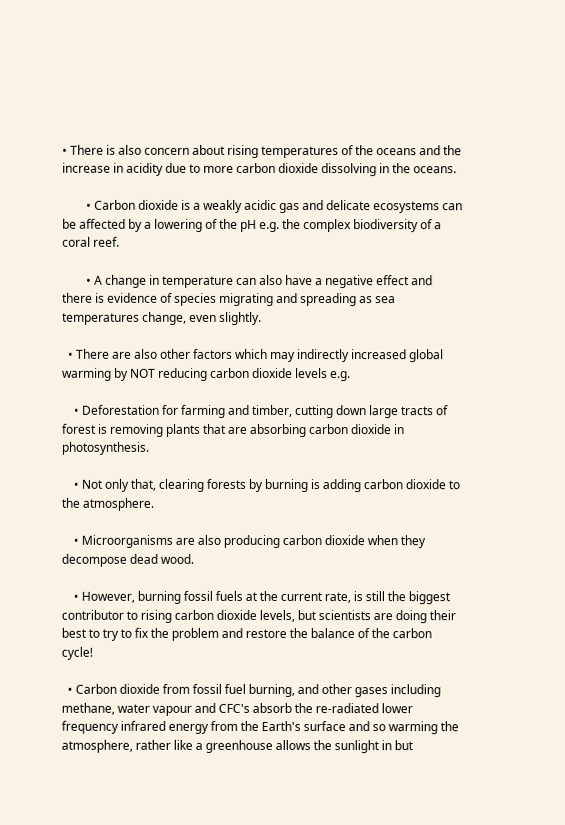• There is also concern about rising temperatures of the oceans and the increase in acidity due to more carbon dioxide dissolving in the oceans.

        • Carbon dioxide is a weakly acidic gas and delicate ecosystems can be affected by a lowering of the pH e.g. the complex biodiversity of a coral reef.

        • A change in temperature can also have a negative effect and there is evidence of species migrating and spreading as sea temperatures change, even slightly.

  • There are also other factors which may indirectly increased global warming by NOT reducing carbon dioxide levels e.g.

    • Deforestation for farming and timber, cutting down large tracts of forest is removing plants that are absorbing carbon dioxide in photosynthesis.

    • Not only that, clearing forests by burning is adding carbon dioxide to the atmosphere.

    • Microorganisms are also producing carbon dioxide when they decompose dead wood.

    • However, burning fossil fuels at the current rate, is still the biggest contributor to rising carbon dioxide levels, but scientists are doing their best to try to fix the problem and restore the balance of the carbon cycle!

  • Carbon dioxide from fossil fuel burning, and other gases including methane, water vapour and CFC's absorb the re-radiated lower frequency infrared energy from the Earth's surface and so warming the atmosphere, rather like a greenhouse allows the sunlight in but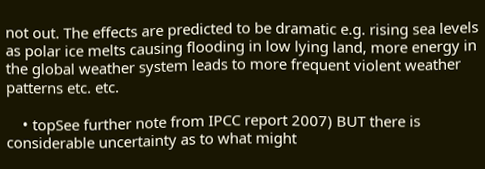not out. The effects are predicted to be dramatic e.g. rising sea levels as polar ice melts causing flooding in low lying land, more energy in the global weather system leads to more frequent violent weather patterns etc. etc.

    • topSee further note from IPCC report 2007) BUT there is considerable uncertainty as to what might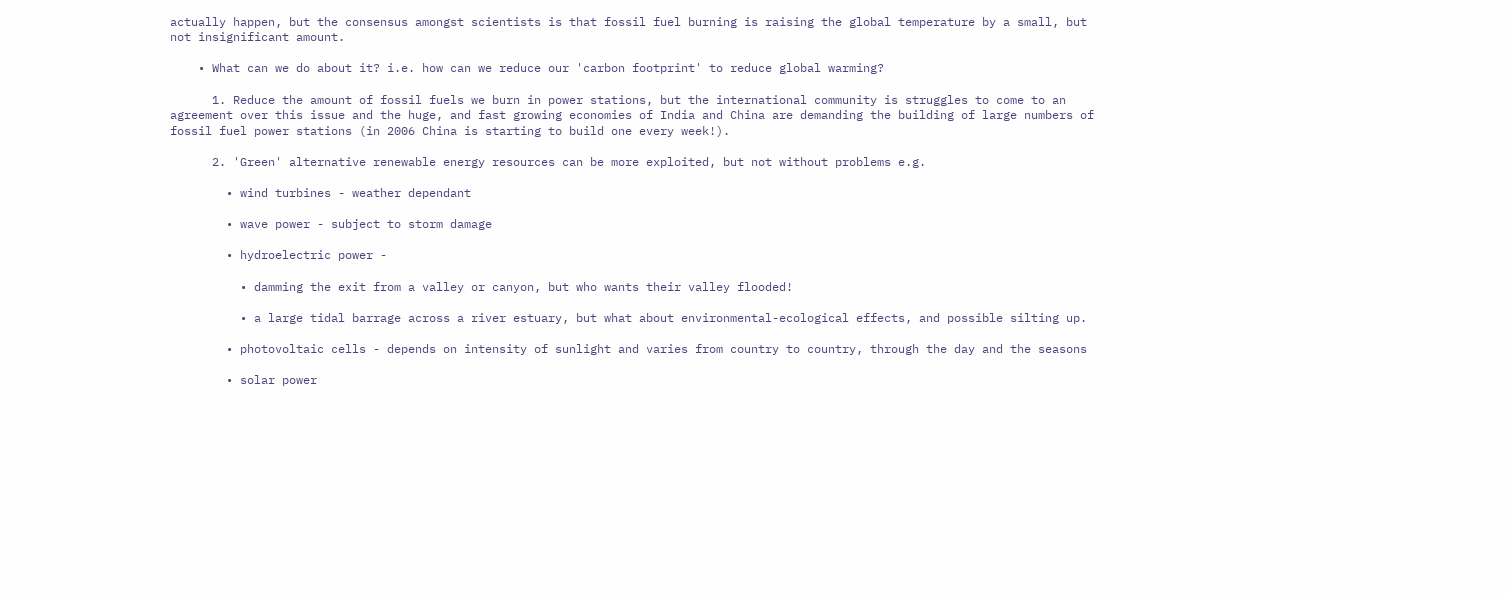actually happen, but the consensus amongst scientists is that fossil fuel burning is raising the global temperature by a small, but not insignificant amount.

    • What can we do about it? i.e. how can we reduce our 'carbon footprint' to reduce global warming?

      1. Reduce the amount of fossil fuels we burn in power stations, but the international community is struggles to come to an agreement over this issue and the huge, and fast growing economies of India and China are demanding the building of large numbers of fossil fuel power stations (in 2006 China is starting to build one every week!).

      2. 'Green' alternative renewable energy resources can be more exploited, but not without problems e.g.

        • wind turbines - weather dependant

        • wave power - subject to storm damage

        • hydroelectric power -

          • damming the exit from a valley or canyon, but who wants their valley flooded!

          • a large tidal barrage across a river estuary, but what about environmental-ecological effects, and possible silting up.

        • photovoltaic cells - depends on intensity of sunlight and varies from country to country, through the day and the seasons

        • solar power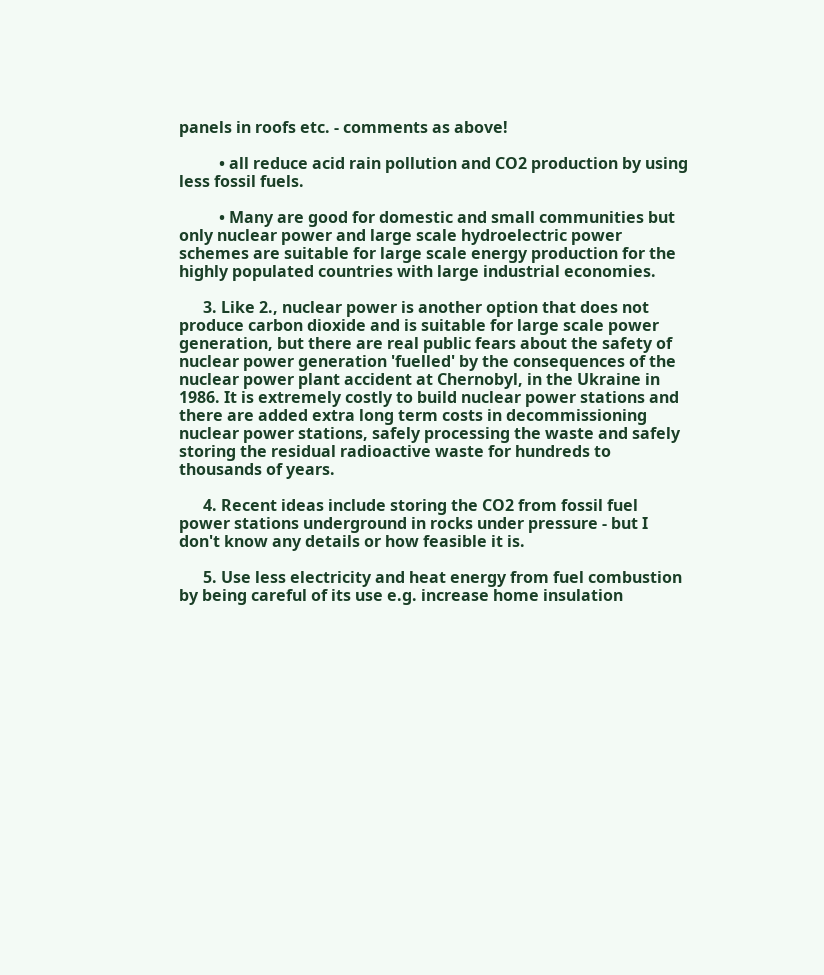panels in roofs etc. - comments as above!

          • all reduce acid rain pollution and CO2 production by using less fossil fuels.

          • Many are good for domestic and small communities but only nuclear power and large scale hydroelectric power schemes are suitable for large scale energy production for the highly populated countries with large industrial economies.

      3. Like 2., nuclear power is another option that does not produce carbon dioxide and is suitable for large scale power generation, but there are real public fears about the safety of nuclear power generation 'fuelled' by the consequences of the nuclear power plant accident at Chernobyl, in the Ukraine in 1986. It is extremely costly to build nuclear power stations and there are added extra long term costs in decommissioning nuclear power stations, safely processing the waste and safely storing the residual radioactive waste for hundreds to thousands of years.

      4. Recent ideas include storing the CO2 from fossil fuel power stations underground in rocks under pressure - but I don't know any details or how feasible it is.

      5. Use less electricity and heat energy from fuel combustion by being careful of its use e.g. increase home insulation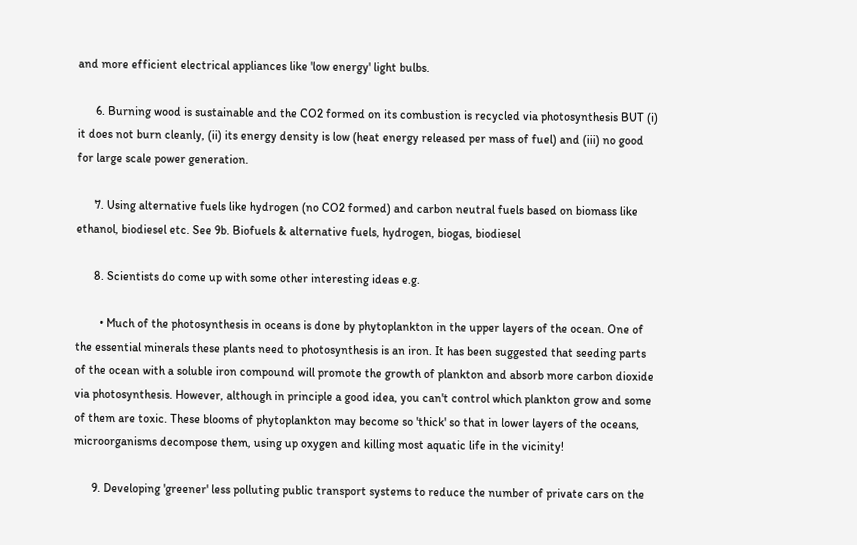and more efficient electrical appliances like 'low energy' light bulbs.

      6. Burning wood is sustainable and the CO2 formed on its combustion is recycled via photosynthesis BUT (i) it does not burn cleanly, (ii) its energy density is low (heat energy released per mass of fuel) and (iii) no good for large scale power generation.

      7. Using alternative fuels like hydrogen (no CO2 formed) and carbon neutral fuels based on biomass like ethanol, biodiesel etc. See 9b. Biofuels & alternative fuels, hydrogen, biogas, biodiesel

      8. Scientists do come up with some other interesting ideas e.g.

        • Much of the photosynthesis in oceans is done by phytoplankton in the upper layers of the ocean. One of the essential minerals these plants need to photosynthesis is an iron. It has been suggested that seeding parts of the ocean with a soluble iron compound will promote the growth of plankton and absorb more carbon dioxide via photosynthesis. However, although in principle a good idea, you can't control which plankton grow and some of them are toxic. These blooms of phytoplankton may become so 'thick' so that in lower layers of the oceans, microorganisms decompose them, using up oxygen and killing most aquatic life in the vicinity!

      9. Developing 'greener' less polluting public transport systems to reduce the number of private cars on the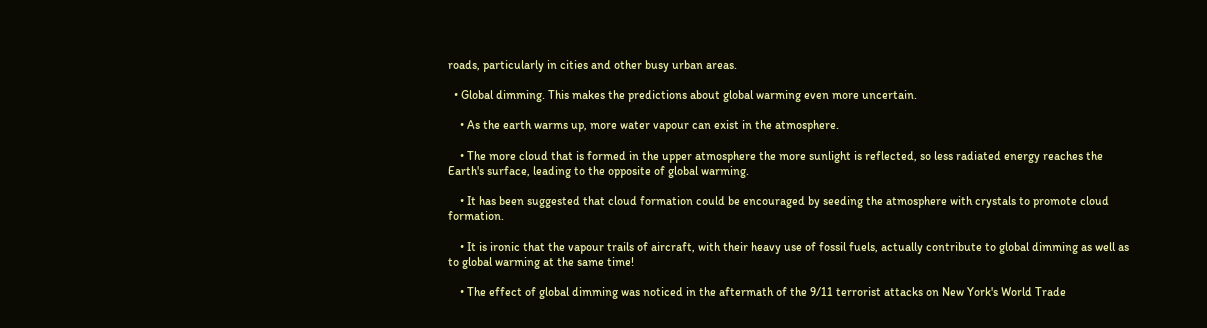roads, particularly in cities and other busy urban areas.

  • Global dimming. This makes the predictions about global warming even more uncertain.

    • As the earth warms up, more water vapour can exist in the atmosphere.

    • The more cloud that is formed in the upper atmosphere the more sunlight is reflected, so less radiated energy reaches the Earth's surface, leading to the opposite of global warming.

    • It has been suggested that cloud formation could be encouraged by seeding the atmosphere with crystals to promote cloud formation.

    • It is ironic that the vapour trails of aircraft, with their heavy use of fossil fuels, actually contribute to global dimming as well as to global warming at the same time!

    • The effect of global dimming was noticed in the aftermath of the 9/11 terrorist attacks on New York's World Trade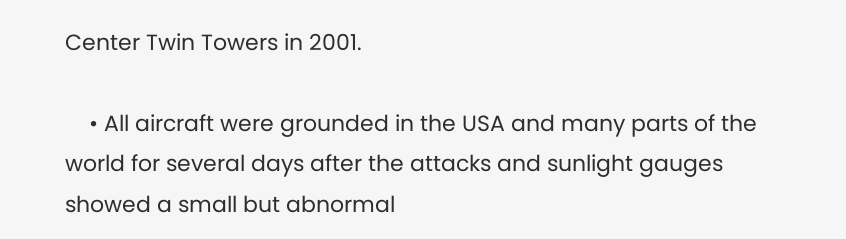Center Twin Towers in 2001.

    • All aircraft were grounded in the USA and many parts of the world for several days after the attacks and sunlight gauges showed a small but abnormal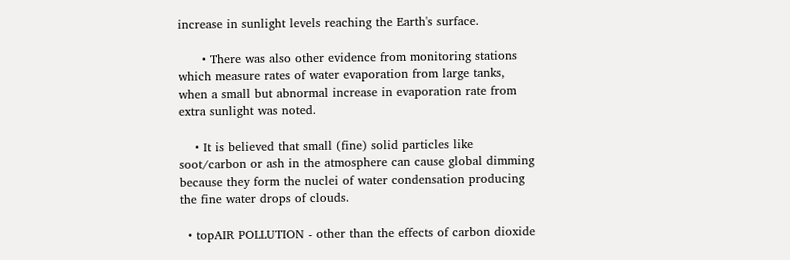increase in sunlight levels reaching the Earth's surface.

      • There was also other evidence from monitoring stations which measure rates of water evaporation from large tanks, when a small but abnormal increase in evaporation rate from extra sunlight was noted.

    • It is believed that small (fine) solid particles like soot/carbon or ash in the atmosphere can cause global dimming because they form the nuclei of water condensation producing the fine water drops of clouds.

  • topAIR POLLUTION - other than the effects of carbon dioxide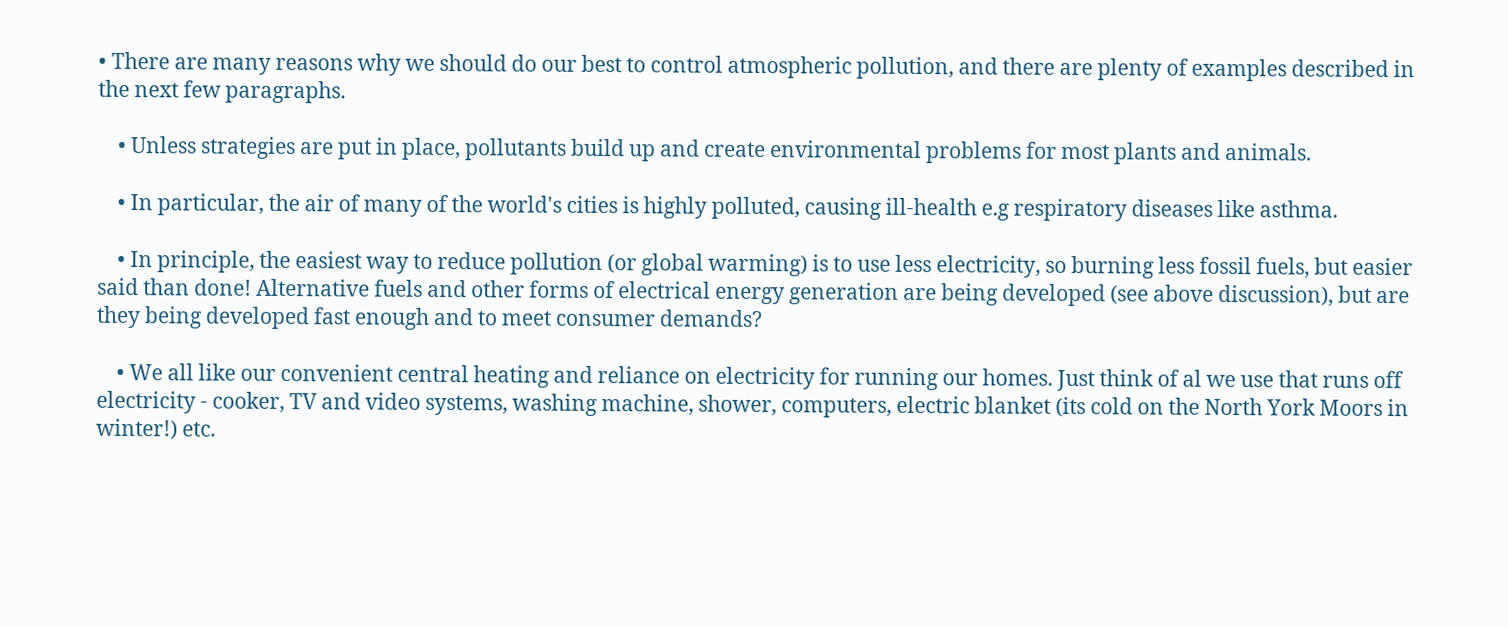• There are many reasons why we should do our best to control atmospheric pollution, and there are plenty of examples described in the next few paragraphs.

    • Unless strategies are put in place, pollutants build up and create environmental problems for most plants and animals.

    • In particular, the air of many of the world's cities is highly polluted, causing ill-health e.g respiratory diseases like asthma.

    • In principle, the easiest way to reduce pollution (or global warming) is to use less electricity, so burning less fossil fuels, but easier said than done! Alternative fuels and other forms of electrical energy generation are being developed (see above discussion), but are they being developed fast enough and to meet consumer demands?

    • We all like our convenient central heating and reliance on electricity for running our homes. Just think of al we use that runs off electricity - cooker, TV and video systems, washing machine, shower, computers, electric blanket (its cold on the North York Moors in winter!) etc.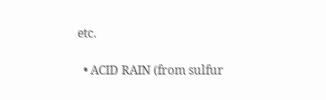etc.

  • ACID RAIN (from sulfur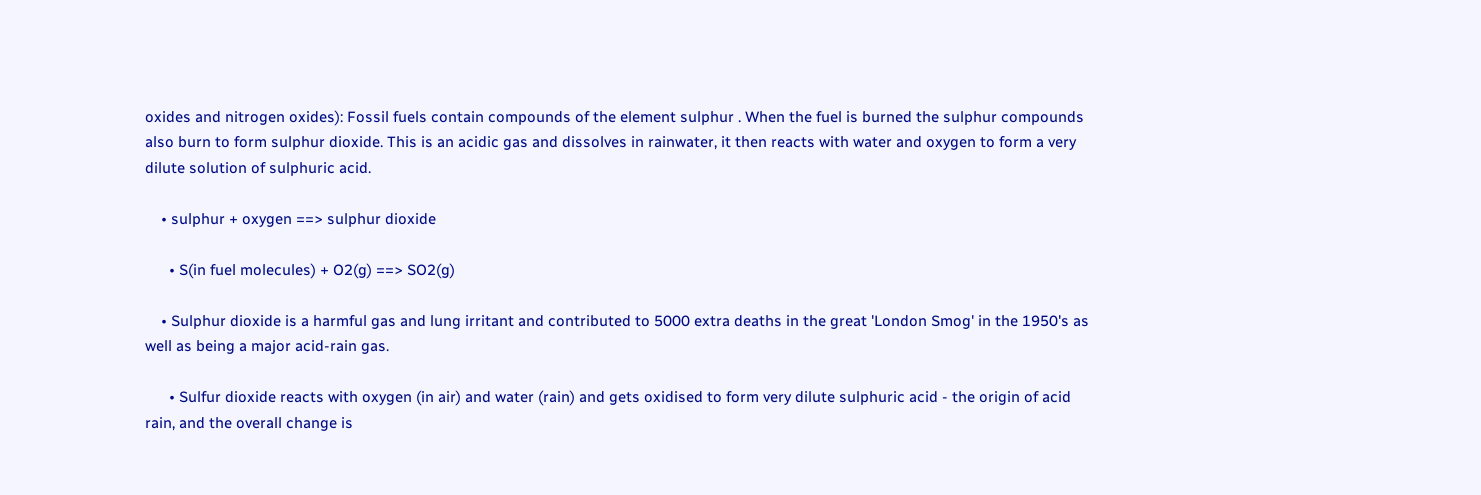oxides and nitrogen oxides): Fossil fuels contain compounds of the element sulphur . When the fuel is burned the sulphur compounds also burn to form sulphur dioxide. This is an acidic gas and dissolves in rainwater, it then reacts with water and oxygen to form a very dilute solution of sulphuric acid.

    • sulphur + oxygen ==> sulphur dioxide

      • S(in fuel molecules) + O2(g) ==> SO2(g)

    • Sulphur dioxide is a harmful gas and lung irritant and contributed to 5000 extra deaths in the great 'London Smog' in the 1950's as well as being a major acid-rain gas.

      • Sulfur dioxide reacts with oxygen (in air) and water (rain) and gets oxidised to form very dilute sulphuric acid - the origin of acid rain, and the overall change is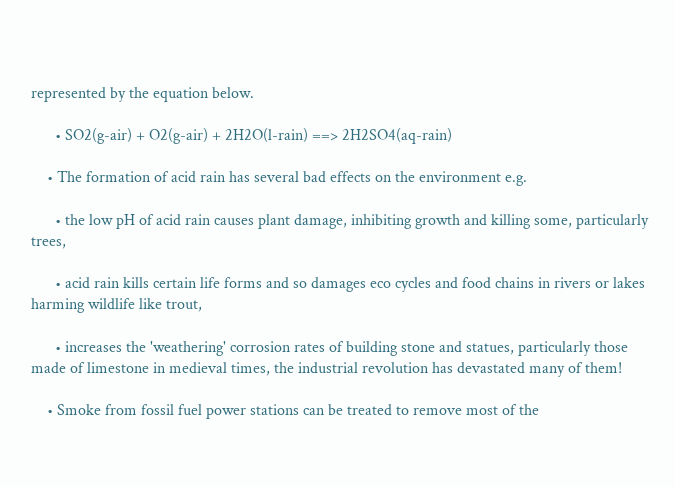represented by the equation below.

      • SO2(g-air) + O2(g-air) + 2H2O(l-rain) ==> 2H2SO4(aq-rain)

    • The formation of acid rain has several bad effects on the environment e.g.

      • the low pH of acid rain causes plant damage, inhibiting growth and killing some, particularly trees,

      • acid rain kills certain life forms and so damages eco cycles and food chains in rivers or lakes harming wildlife like trout,

      • increases the 'weathering' corrosion rates of building stone and statues, particularly those made of limestone in medieval times, the industrial revolution has devastated many of them!

    • Smoke from fossil fuel power stations can be treated to remove most of the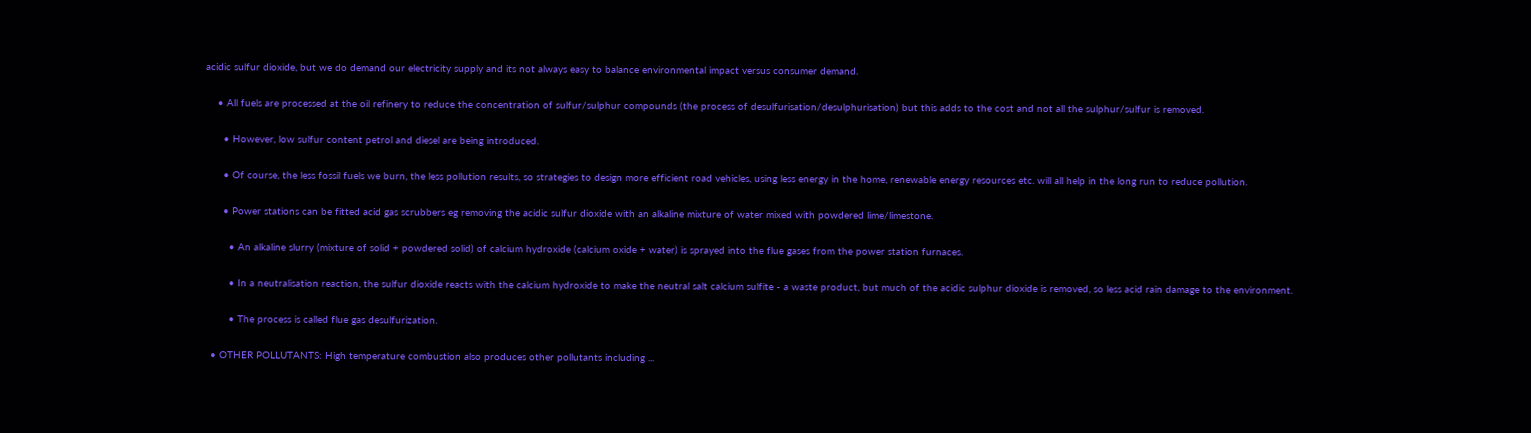acidic sulfur dioxide, but we do demand our electricity supply and its not always easy to balance environmental impact versus consumer demand.

    • All fuels are processed at the oil refinery to reduce the concentration of sulfur/sulphur compounds (the process of desulfurisation/desulphurisation) but this adds to the cost and not all the sulphur/sulfur is removed.

      • However, low sulfur content petrol and diesel are being introduced.

      • Of course, the less fossil fuels we burn, the less pollution results, so strategies to design more efficient road vehicles, using less energy in the home, renewable energy resources etc. will all help in the long run to reduce pollution.

      • Power stations can be fitted acid gas scrubbers eg removing the acidic sulfur dioxide with an alkaline mixture of water mixed with powdered lime/limestone.

        • An alkaline slurry (mixture of solid + powdered solid) of calcium hydroxide (calcium oxide + water) is sprayed into the flue gases from the power station furnaces.

        • In a neutralisation reaction, the sulfur dioxide reacts with the calcium hydroxide to make the neutral salt calcium sulfite - a waste product, but much of the acidic sulphur dioxide is removed, so less acid rain damage to the environment.

        • The process is called flue gas desulfurization.

  • OTHER POLLUTANTS: High temperature combustion also produces other pollutants including ...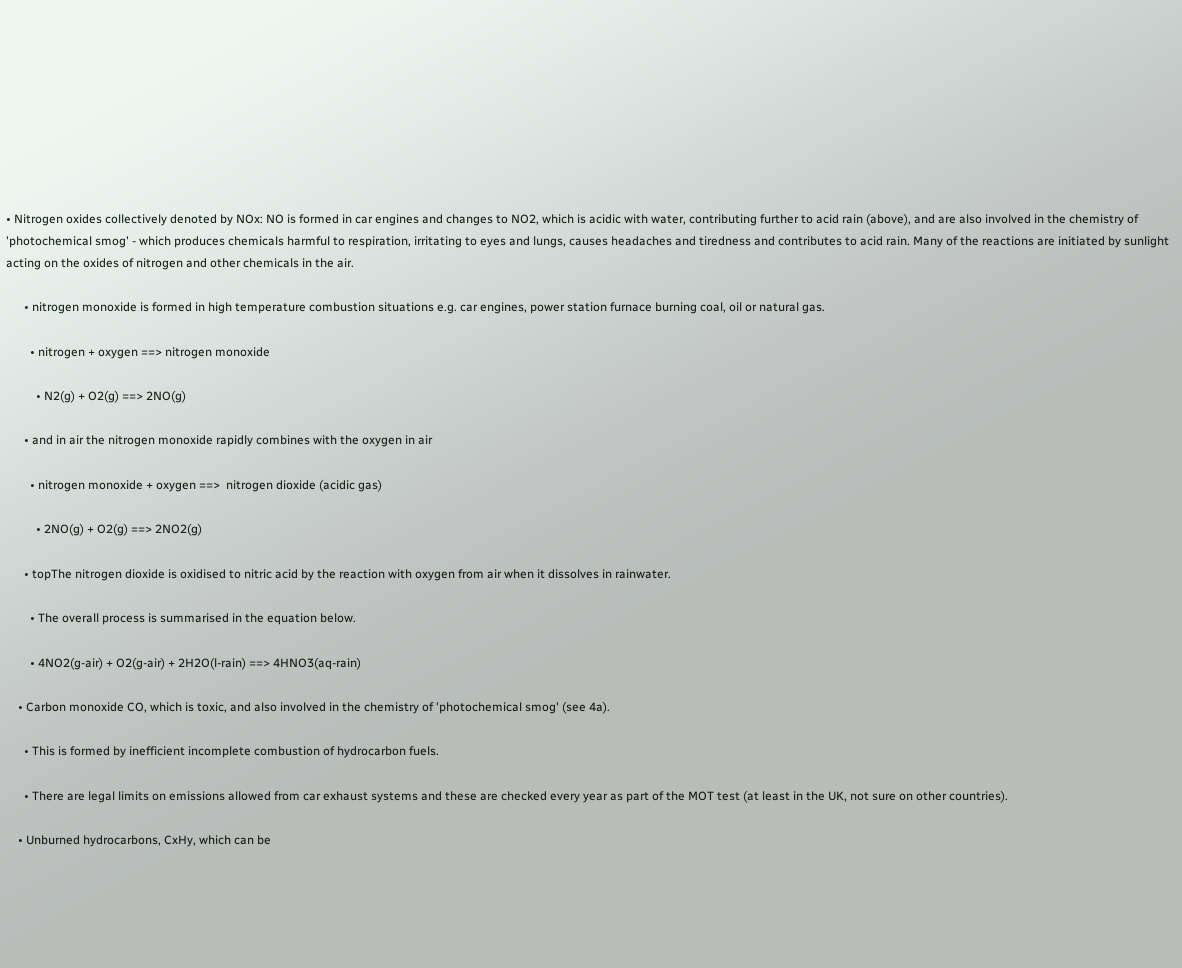• Nitrogen oxides collectively denoted by NOx: NO is formed in car engines and changes to NO2, which is acidic with water, contributing further to acid rain (above), and are also involved in the chemistry of 'photochemical smog' - which produces chemicals harmful to respiration, irritating to eyes and lungs, causes headaches and tiredness and contributes to acid rain. Many of the reactions are initiated by sunlight acting on the oxides of nitrogen and other chemicals in the air.

      • nitrogen monoxide is formed in high temperature combustion situations e.g. car engines, power station furnace burning coal, oil or natural gas.

        • nitrogen + oxygen ==> nitrogen monoxide

          • N2(g) + O2(g) ==> 2NO(g)

      • and in air the nitrogen monoxide rapidly combines with the oxygen in air

        • nitrogen monoxide + oxygen ==>  nitrogen dioxide (acidic gas)

          • 2NO(g) + O2(g) ==> 2NO2(g)

      • topThe nitrogen dioxide is oxidised to nitric acid by the reaction with oxygen from air when it dissolves in rainwater.

        • The overall process is summarised in the equation below.

        • 4NO2(g-air) + O2(g-air) + 2H2O(l-rain) ==> 4HNO3(aq-rain)

    • Carbon monoxide CO, which is toxic, and also involved in the chemistry of 'photochemical smog' (see 4a).

      • This is formed by inefficient incomplete combustion of hydrocarbon fuels.

      • There are legal limits on emissions allowed from car exhaust systems and these are checked every year as part of the MOT test (at least in the UK, not sure on other countries).

    • Unburned hydrocarbons, CxHy, which can be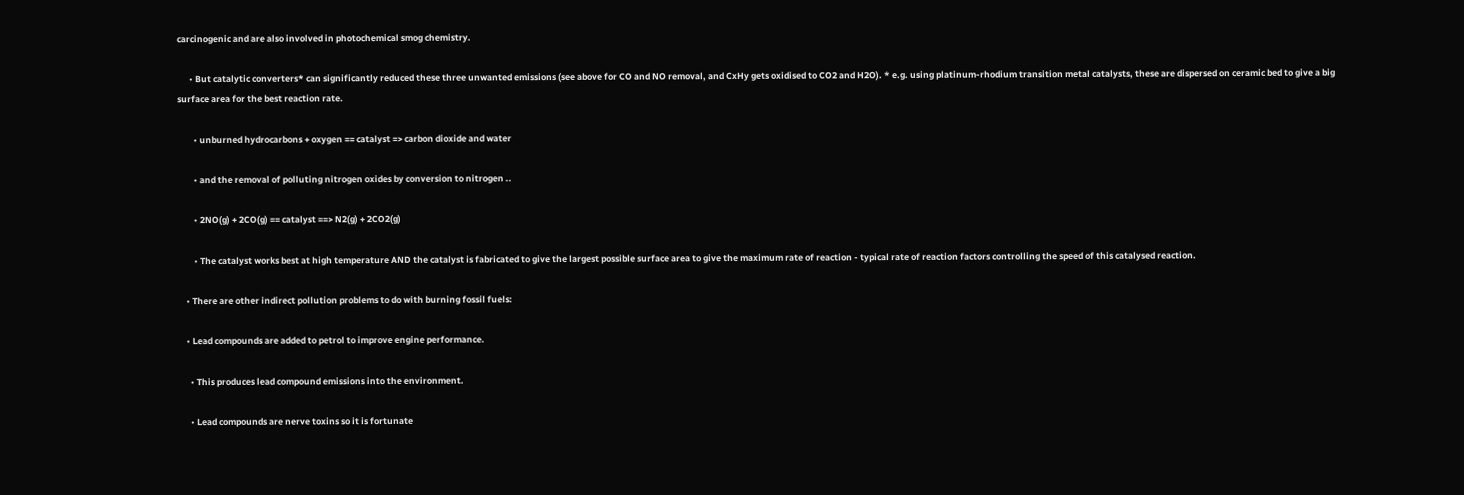carcinogenic and are also involved in photochemical smog chemistry.

      • But catalytic converters* can significantly reduced these three unwanted emissions (see above for CO and NO removal, and CxHy gets oxidised to CO2 and H2O). * e.g. using platinum-rhodium transition metal catalysts, these are dispersed on ceramic bed to give a big surface area for the best reaction rate.

        • unburned hydrocarbons + oxygen == catalyst => carbon dioxide and water

        • and the removal of polluting nitrogen oxides by conversion to nitrogen ..

        • 2NO(g) + 2CO(g) == catalyst ==> N2(g) + 2CO2(g)

        • The catalyst works best at high temperature AND the catalyst is fabricated to give the largest possible surface area to give the maximum rate of reaction - typical rate of reaction factors controlling the speed of this catalysed reaction.

    • There are other indirect pollution problems to do with burning fossil fuels:

    • Lead compounds are added to petrol to improve engine performance.

      • This produces lead compound emissions into the environment.

      • Lead compounds are nerve toxins so it is fortunate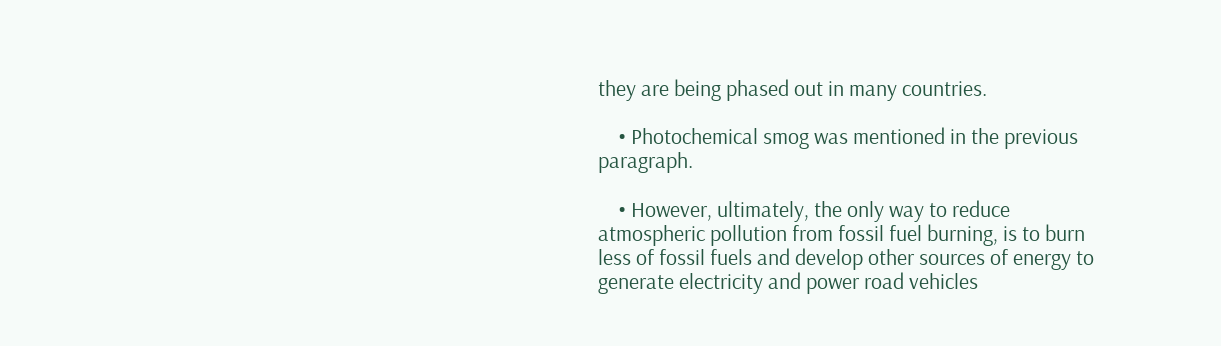they are being phased out in many countries.

    • Photochemical smog was mentioned in the previous paragraph.

    • However, ultimately, the only way to reduce atmospheric pollution from fossil fuel burning, is to burn less of fossil fuels and develop other sources of energy to generate electricity and power road vehicles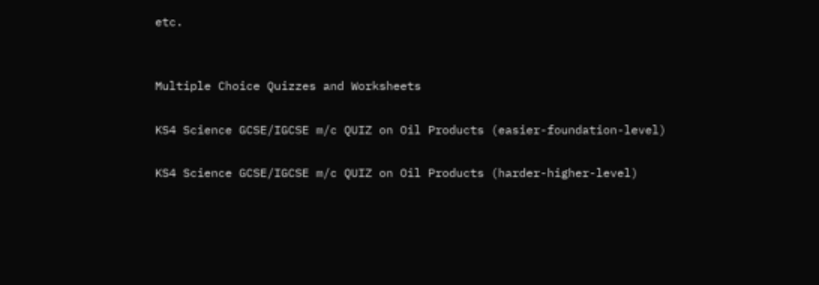etc.


Multiple Choice Quizzes and Worksheets

KS4 Science GCSE/IGCSE m/c QUIZ on Oil Products (easier-foundation-level)

KS4 Science GCSE/IGCSE m/c QUIZ on Oil Products (harder-higher-level)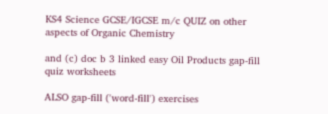KS4 Science GCSE/IGCSE m/c QUIZ on other aspects of Organic Chemistry

and (c) doc b 3 linked easy Oil Products gap-fill quiz worksheets

ALSO gap-fill ('word-fill') exercises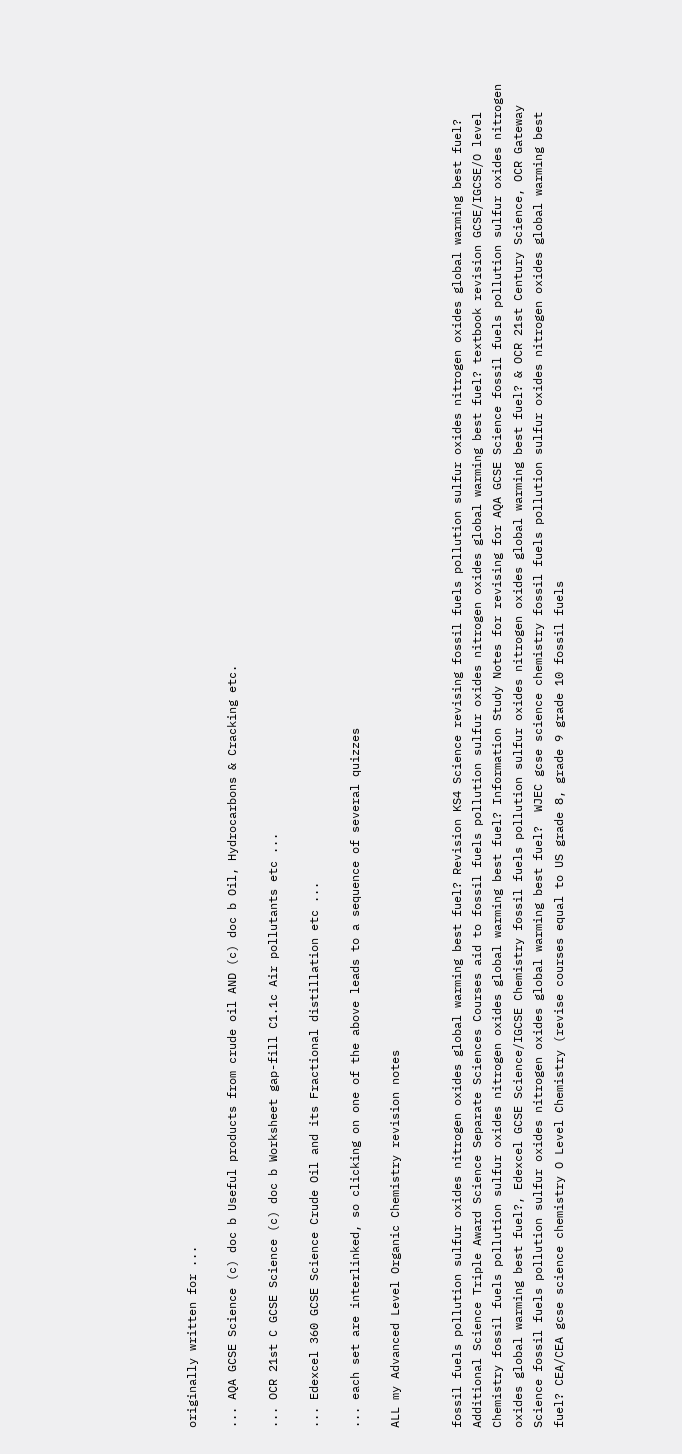originally written for ...

... AQA GCSE Science (c) doc b Useful products from crude oil AND (c) doc b Oil, Hydrocarbons & Cracking etc.

... OCR 21st C GCSE Science (c) doc b Worksheet gap-fill C1.1c Air pollutants etc ...

... Edexcel 360 GCSE Science Crude Oil and its Fractional distillation etc ...

... each set are interlinked, so clicking on one of the above leads to a sequence of several quizzes

ALL my Advanced Level Organic Chemistry revision notes


fossil fuels pollution sulfur oxides nitrogen oxides global warming best fuel? Revision KS4 Science revising fossil fuels pollution sulfur oxides nitrogen oxides global warming best fuel? Additional Science Triple Award Science Separate Sciences Courses aid to fossil fuels pollution sulfur oxides nitrogen oxides global warming best fuel? textbook revision GCSE/IGCSE/O level Chemistry fossil fuels pollution sulfur oxides nitrogen oxides global warming best fuel? Information Study Notes for revising for AQA GCSE Science fossil fuels pollution sulfur oxides nitrogen oxides global warming best fuel?, Edexcel GCSE Science/IGCSE Chemistry fossil fuels pollution sulfur oxides nitrogen oxides global warming best fuel? & OCR 21st Century Science, OCR Gateway Science fossil fuels pollution sulfur oxides nitrogen oxides global warming best fuel?  WJEC gcse science chemistry fossil fuels pollution sulfur oxides nitrogen oxides global warming best fuel? CEA/CEA gcse science chemistry O Level Chemistry (revise courses equal to US grade 8, grade 9 grade 10 fossil fuels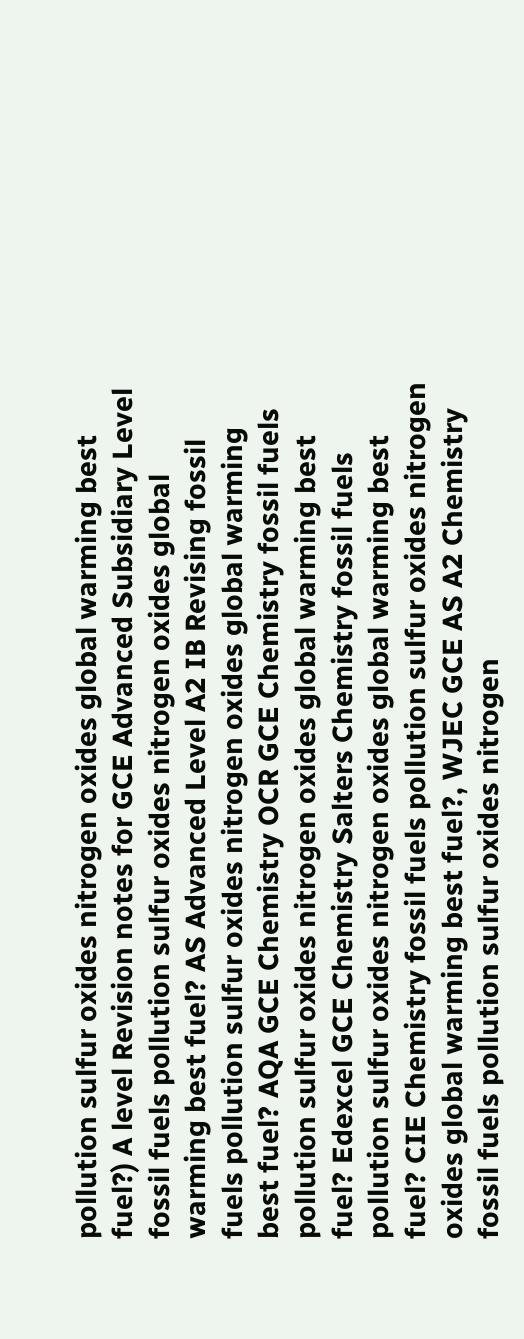pollution sulfur oxides nitrogen oxides global warming best fuel?) A level Revision notes for GCE Advanced Subsidiary Level fossil fuels pollution sulfur oxides nitrogen oxides global warming best fuel? AS Advanced Level A2 IB Revising fossil fuels pollution sulfur oxides nitrogen oxides global warming best fuel? AQA GCE Chemistry OCR GCE Chemistry fossil fuels pollution sulfur oxides nitrogen oxides global warming best fuel? Edexcel GCE Chemistry Salters Chemistry fossil fuels pollution sulfur oxides nitrogen oxides global warming best fuel? CIE Chemistry fossil fuels pollution sulfur oxides nitrogen oxides global warming best fuel?, WJEC GCE AS A2 Chemistry fossil fuels pollution sulfur oxides nitrogen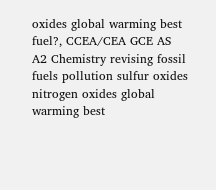oxides global warming best fuel?, CCEA/CEA GCE AS A2 Chemistry revising fossil fuels pollution sulfur oxides nitrogen oxides global warming best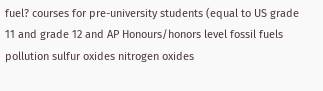fuel? courses for pre-university students (equal to US grade 11 and grade 12 and AP Honours/honors level fossil fuels pollution sulfur oxides nitrogen oxides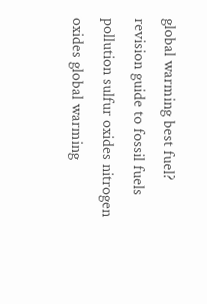global warming best fuel? revision guide to fossil fuels pollution sulfur oxides nitrogen oxides global warming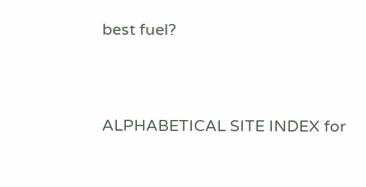best fuel?


ALPHABETICAL SITE INDEX for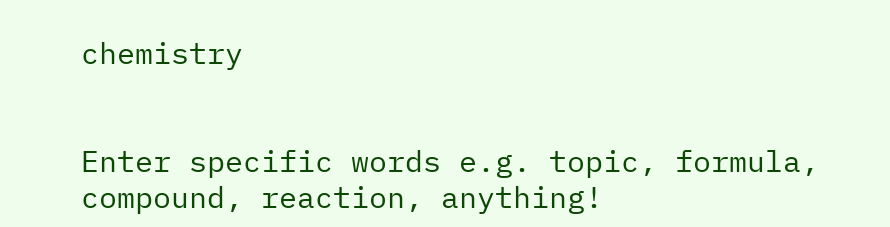chemistry


Enter specific words e.g. topic, formula, compound, reaction, anything!